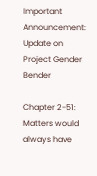Important Announcement:
Update on Project Gender Bender

Chapter 2-51: Matters would always have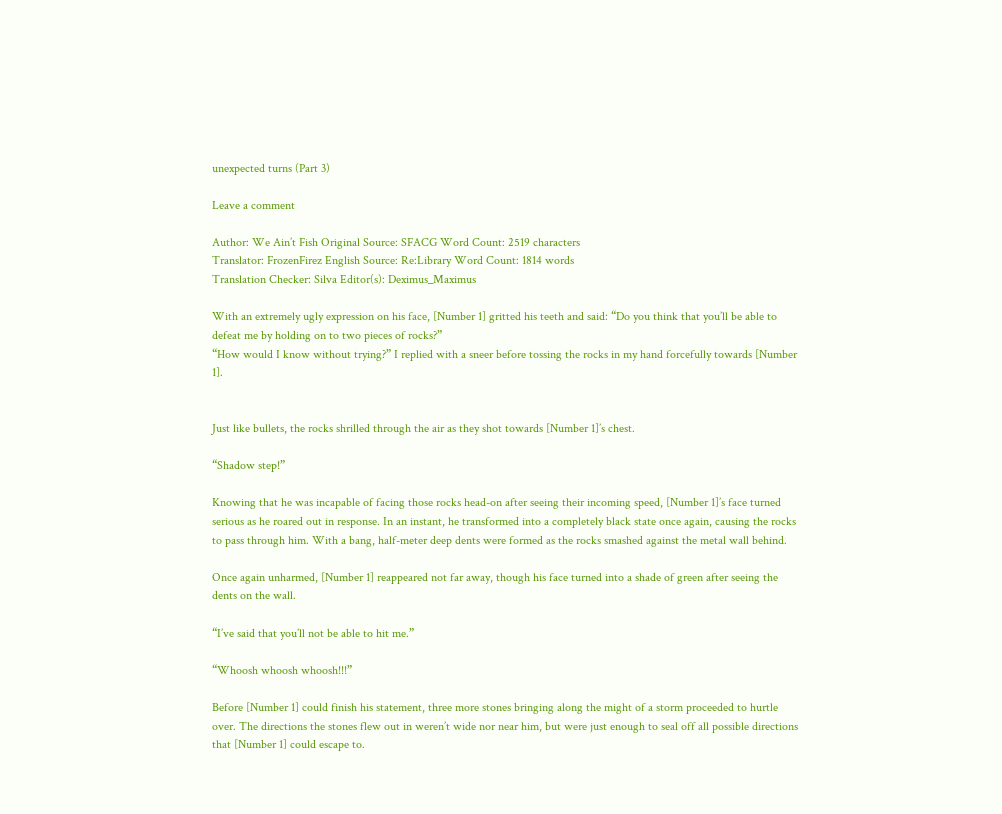unexpected turns (Part 3)

Leave a comment

Author: We Ain’t Fish Original Source: SFACG Word Count: 2519 characters
Translator: FrozenFirez English Source: Re:Library Word Count: 1814 words
Translation Checker: Silva Editor(s): Deximus_Maximus

With an extremely ugly expression on his face, [Number 1] gritted his teeth and said: “Do you think that you’ll be able to defeat me by holding on to two pieces of rocks?”
“How would I know without trying?” I replied with a sneer before tossing the rocks in my hand forcefully towards [Number 1].


Just like bullets, the rocks shrilled through the air as they shot towards [Number 1]’s chest.

“Shadow step!”

Knowing that he was incapable of facing those rocks head-on after seeing their incoming speed, [Number 1]’s face turned serious as he roared out in response. In an instant, he transformed into a completely black state once again, causing the rocks to pass through him. With a bang, half-meter deep dents were formed as the rocks smashed against the metal wall behind.

Once again unharmed, [Number 1] reappeared not far away, though his face turned into a shade of green after seeing the dents on the wall.

“I’ve said that you’ll not be able to hit me.”

“Whoosh whoosh whoosh!!!”

Before [Number 1] could finish his statement, three more stones bringing along the might of a storm proceeded to hurtle over. The directions the stones flew out in weren’t wide nor near him, but were just enough to seal off all possible directions that [Number 1] could escape to.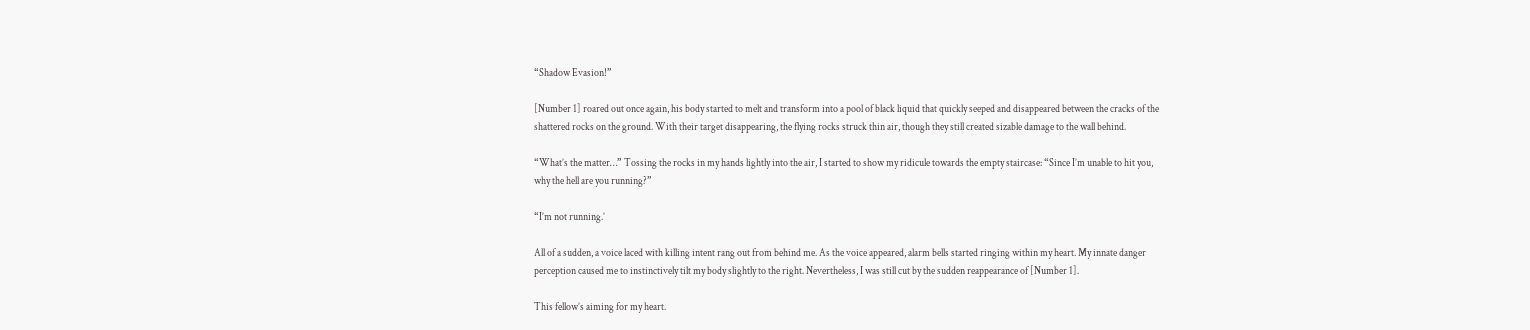“Shadow Evasion!”

[Number 1] roared out once again, his body started to melt and transform into a pool of black liquid that quickly seeped and disappeared between the cracks of the shattered rocks on the ground. With their target disappearing, the flying rocks struck thin air, though they still created sizable damage to the wall behind.

“What’s the matter…” Tossing the rocks in my hands lightly into the air, I started to show my ridicule towards the empty staircase: “Since I’m unable to hit you, why the hell are you running?”

“I’m not running.’

All of a sudden, a voice laced with killing intent rang out from behind me. As the voice appeared, alarm bells started ringing within my heart. My innate danger perception caused me to instinctively tilt my body slightly to the right. Nevertheless, I was still cut by the sudden reappearance of [Number 1].

This fellow’s aiming for my heart.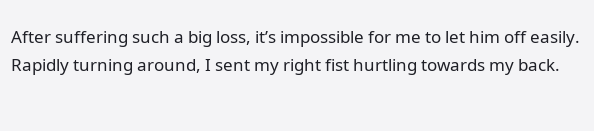After suffering such a big loss, it’s impossible for me to let him off easily. Rapidly turning around, I sent my right fist hurtling towards my back.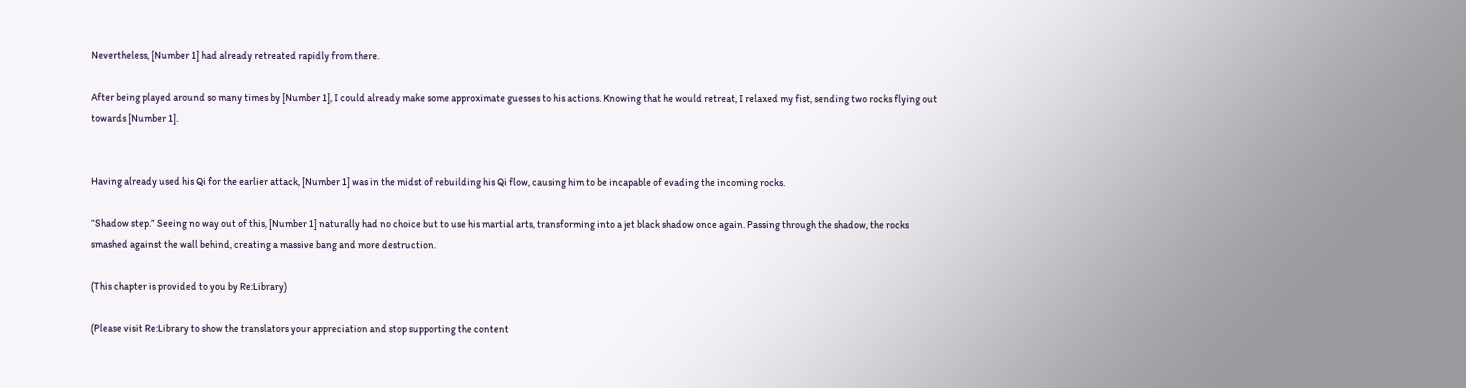Nevertheless, [Number 1] had already retreated rapidly from there.

After being played around so many times by [Number 1], I could already make some approximate guesses to his actions. Knowing that he would retreat, I relaxed my fist, sending two rocks flying out towards [Number 1].


Having already used his Qi for the earlier attack, [Number 1] was in the midst of rebuilding his Qi flow, causing him to be incapable of evading the incoming rocks.

“Shadow step.” Seeing no way out of this, [Number 1] naturally had no choice but to use his martial arts, transforming into a jet black shadow once again. Passing through the shadow, the rocks smashed against the wall behind, creating a massive bang and more destruction.

(This chapter is provided to you by Re:Library)

(Please visit Re:Library to show the translators your appreciation and stop supporting the content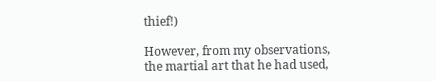thief!)

However, from my observations, the martial art that he had used,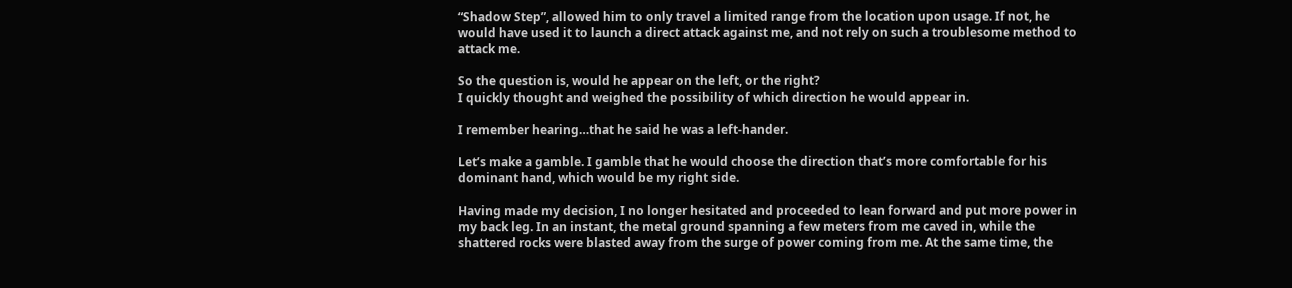“Shadow Step”, allowed him to only travel a limited range from the location upon usage. If not, he would have used it to launch a direct attack against me, and not rely on such a troublesome method to attack me.

So the question is, would he appear on the left, or the right?
I quickly thought and weighed the possibility of which direction he would appear in.

I remember hearing…that he said he was a left-hander.

Let’s make a gamble. I gamble that he would choose the direction that’s more comfortable for his dominant hand, which would be my right side.

Having made my decision, I no longer hesitated and proceeded to lean forward and put more power in my back leg. In an instant, the metal ground spanning a few meters from me caved in, while the shattered rocks were blasted away from the surge of power coming from me. At the same time, the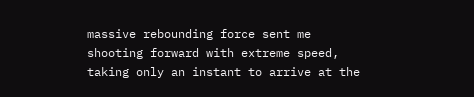massive rebounding force sent me shooting forward with extreme speed, taking only an instant to arrive at the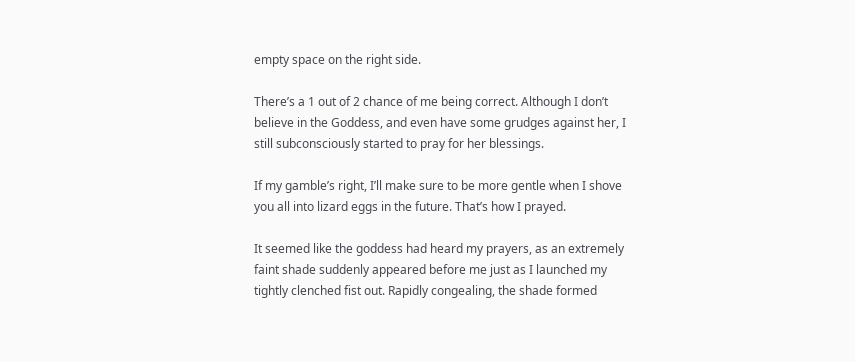empty space on the right side.

There’s a 1 out of 2 chance of me being correct. Although I don’t believe in the Goddess, and even have some grudges against her, I still subconsciously started to pray for her blessings.

If my gamble’s right, I’ll make sure to be more gentle when I shove you all into lizard eggs in the future. That’s how I prayed.

It seemed like the goddess had heard my prayers, as an extremely faint shade suddenly appeared before me just as I launched my tightly clenched fist out. Rapidly congealing, the shade formed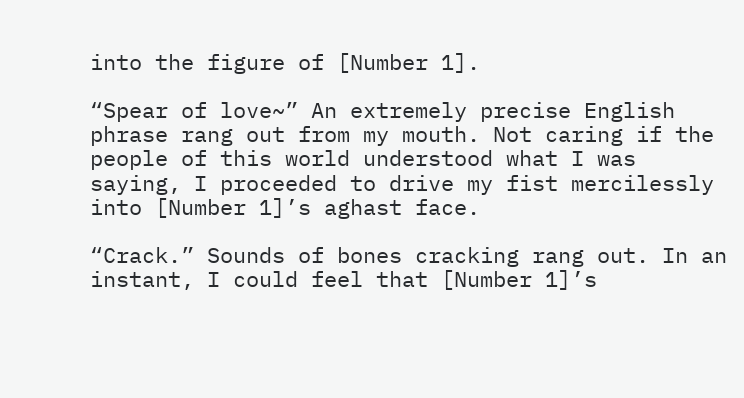into the figure of [Number 1].

“Spear of love~” An extremely precise English phrase rang out from my mouth. Not caring if the people of this world understood what I was saying, I proceeded to drive my fist mercilessly into [Number 1]’s aghast face.

“Crack.” Sounds of bones cracking rang out. In an instant, I could feel that [Number 1]’s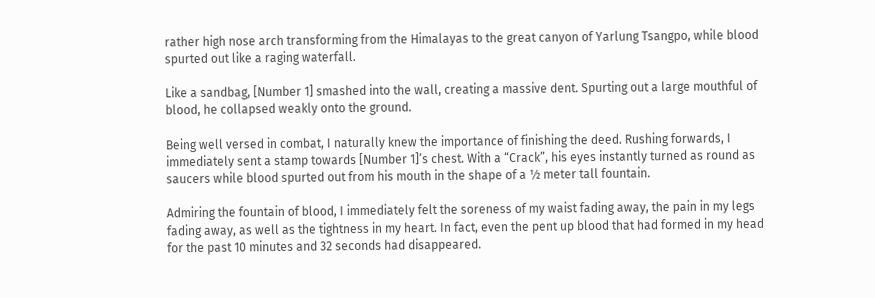rather high nose arch transforming from the Himalayas to the great canyon of Yarlung Tsangpo, while blood spurted out like a raging waterfall.

Like a sandbag, [Number 1] smashed into the wall, creating a massive dent. Spurting out a large mouthful of blood, he collapsed weakly onto the ground.

Being well versed in combat, I naturally knew the importance of finishing the deed. Rushing forwards, I immediately sent a stamp towards [Number 1]’s chest. With a “Crack”, his eyes instantly turned as round as saucers while blood spurted out from his mouth in the shape of a ½ meter tall fountain.

Admiring the fountain of blood, I immediately felt the soreness of my waist fading away, the pain in my legs fading away, as well as the tightness in my heart. In fact, even the pent up blood that had formed in my head for the past 10 minutes and 32 seconds had disappeared.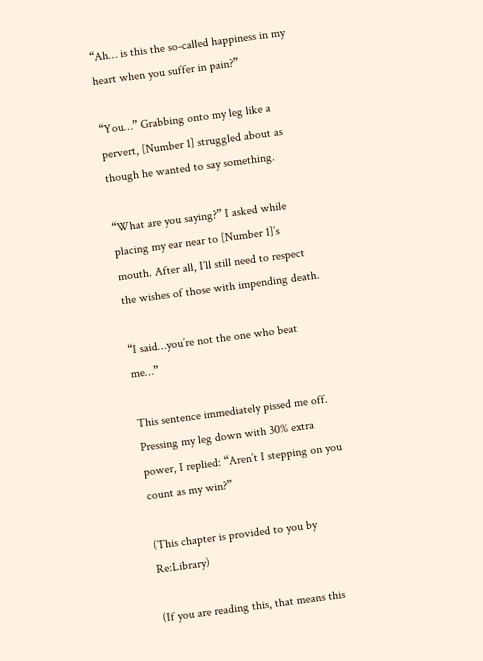“Ah… is this the so-called happiness in my heart when you suffer in pain?”

“You…” Grabbing onto my leg like a pervert, [Number 1] struggled about as though he wanted to say something.

“What are you saying?” I asked while placing my ear near to [Number 1]’s mouth. After all, I’ll still need to respect the wishes of those with impending death.

“I said…you’re not the one who beat me…”

This sentence immediately pissed me off. Pressing my leg down with 30% extra power, I replied: “Aren’t I stepping on you count as my win?”

(This chapter is provided to you by Re:Library)

(If you are reading this, that means this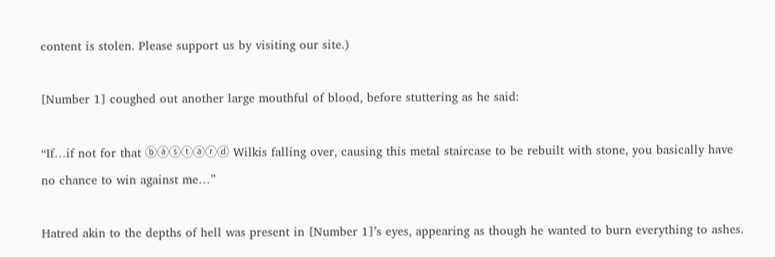content is stolen. Please support us by visiting our site.)

[Number 1] coughed out another large mouthful of blood, before stuttering as he said:

“If…if not for that ⓑⓐⓢⓣⓐⓡⓓ Wilkis falling over, causing this metal staircase to be rebuilt with stone, you basically have no chance to win against me…”

Hatred akin to the depths of hell was present in [Number 1]’s eyes, appearing as though he wanted to burn everything to ashes.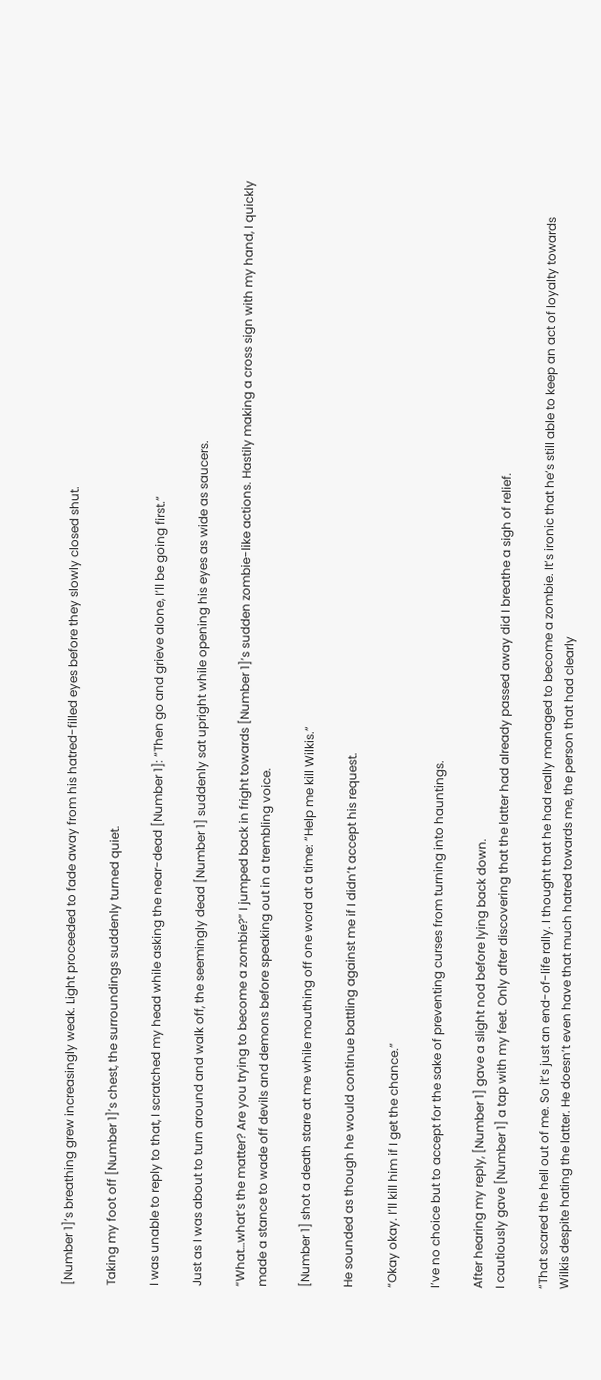[Number 1]’s breathing grew increasingly weak. Light proceeded to fade away from his hatred-filled eyes before they slowly closed shut.

Taking my foot off [Number 1]’s chest, the surroundings suddenly turned quiet.

I was unable to reply to that, I scratched my head while asking the near-dead [Number 1]: “Then go and grieve alone, I’ll be going first.”

Just as I was about to turn around and walk off, the seemingly dead [Number 1] suddenly sat upright while opening his eyes as wide as saucers.

“What…what’s the matter? Are you trying to become a zombie?” I jumped back in fright towards [Number 1]’s sudden zombie-like actions. Hastily making a cross sign with my hand, I quickly made a stance to wade off devils and demons before speaking out in a trembling voice.

[Number 1] shot a death stare at me while mouthing off one word at a time: “Help me kill Wilkis.”

He sounded as though he would continue battling against me if I didn’t accept his request.

“Okay okay. I’ll kill him if I get the chance.”

I’ve no choice but to accept for the sake of preventing curses from turning into hauntings.

After hearing my reply, [Number 1] gave a slight nod before lying back down.
I cautiously gave [Number 1] a tap with my feet. Only after discovering that the latter had already passed away did I breathe a sigh of relief.

“That scared the hell out of me. So it’s just an end-of-life rally. I thought that he had really managed to become a zombie. It’s ironic that he’s still able to keep an act of loyalty towards Wilkis despite hating the latter. He doesn’t even have that much hatred towards me, the person that had clearly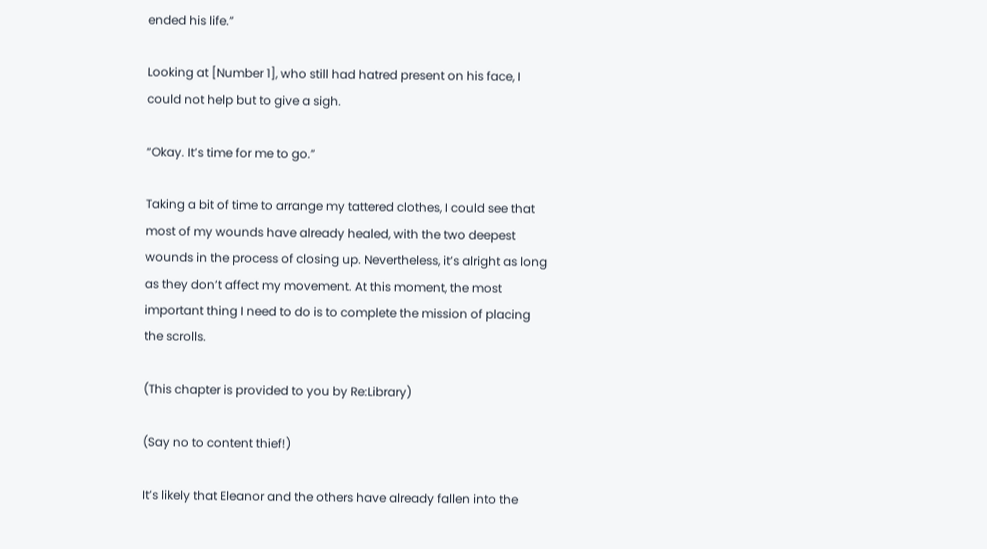ended his life.”

Looking at [Number 1], who still had hatred present on his face, I could not help but to give a sigh.

“Okay. It’s time for me to go.”

Taking a bit of time to arrange my tattered clothes, I could see that most of my wounds have already healed, with the two deepest wounds in the process of closing up. Nevertheless, it’s alright as long as they don’t affect my movement. At this moment, the most important thing I need to do is to complete the mission of placing the scrolls.

(This chapter is provided to you by Re:Library)

(Say no to content thief!)

It’s likely that Eleanor and the others have already fallen into the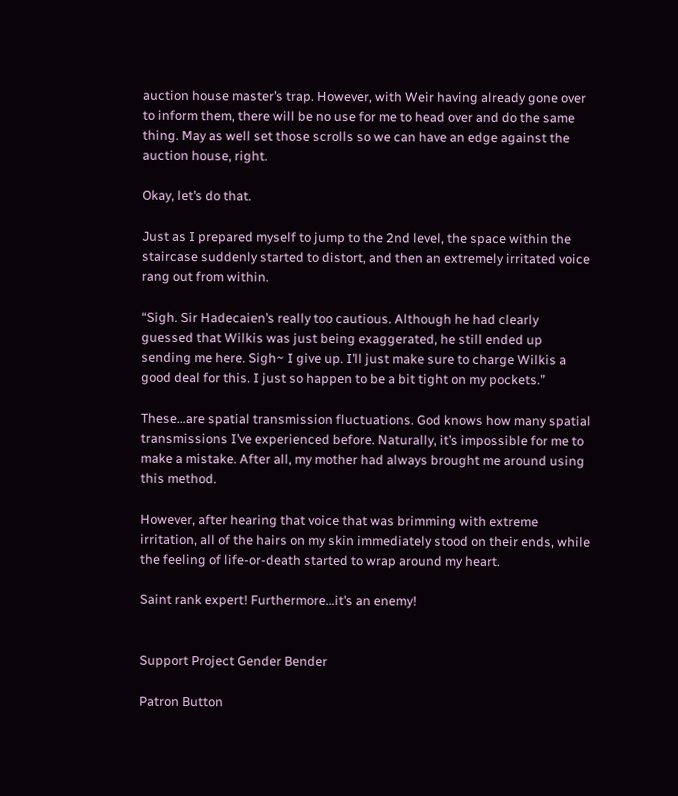auction house master’s trap. However, with Weir having already gone over to inform them, there will be no use for me to head over and do the same thing. May as well set those scrolls so we can have an edge against the auction house, right.

Okay, let’s do that.

Just as I prepared myself to jump to the 2nd level, the space within the staircase suddenly started to distort, and then an extremely irritated voice rang out from within.

“Sigh. Sir Hadecaien’s really too cautious. Although he had clearly guessed that Wilkis was just being exaggerated, he still ended up sending me here. Sigh~ I give up. I’ll just make sure to charge Wilkis a good deal for this. I just so happen to be a bit tight on my pockets.”

These…are spatial transmission fluctuations. God knows how many spatial transmissions I’ve experienced before. Naturally, it’s impossible for me to make a mistake. After all, my mother had always brought me around using this method.

However, after hearing that voice that was brimming with extreme irritation, all of the hairs on my skin immediately stood on their ends, while the feeling of life-or-death started to wrap around my heart.

Saint rank expert! Furthermore…it’s an enemy!


Support Project Gender Bender

Patron Button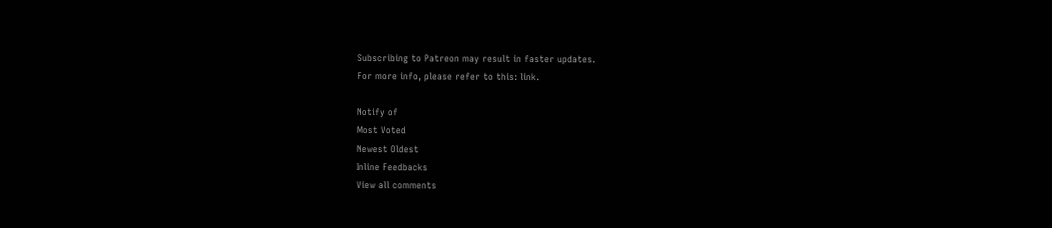Subscribing to Patreon may result in faster updates.
For more info, please refer to this: link.

Notify of
Most Voted
Newest Oldest
Inline Feedbacks
View all comments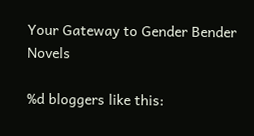Your Gateway to Gender Bender Novels

%d bloggers like this: